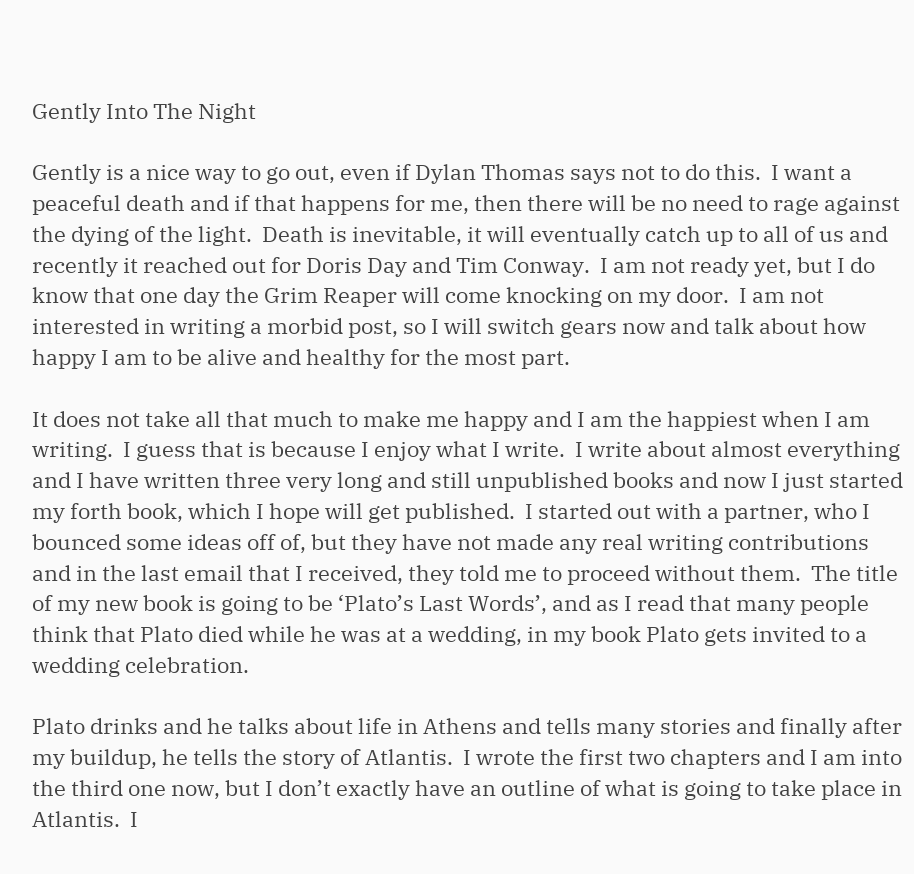Gently Into The Night

Gently is a nice way to go out, even if Dylan Thomas says not to do this.  I want a peaceful death and if that happens for me, then there will be no need to rage against the dying of the light.  Death is inevitable, it will eventually catch up to all of us and recently it reached out for Doris Day and Tim Conway.  I am not ready yet, but I do know that one day the Grim Reaper will come knocking on my door.  I am not interested in writing a morbid post, so I will switch gears now and talk about how happy I am to be alive and healthy for the most part.

It does not take all that much to make me happy and I am the happiest when I am writing.  I guess that is because I enjoy what I write.  I write about almost everything and I have written three very long and still unpublished books and now I just started my forth book, which I hope will get published.  I started out with a partner, who I bounced some ideas off of, but they have not made any real writing contributions and in the last email that I received, they told me to proceed without them.  The title of my new book is going to be ‘Plato’s Last Words’, and as I read that many people think that Plato died while he was at a wedding, in my book Plato gets invited to a wedding celebration.

Plato drinks and he talks about life in Athens and tells many stories and finally after my buildup, he tells the story of Atlantis.  I wrote the first two chapters and I am into the third one now, but I don’t exactly have an outline of what is going to take place in Atlantis.  I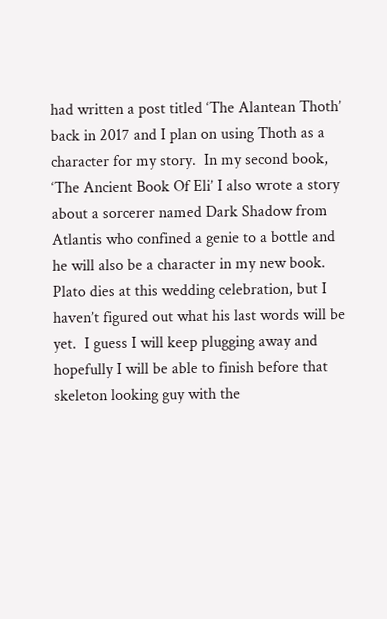had written a post titled ‘The Alantean Thoth’ back in 2017 and I plan on using Thoth as a character for my story.  In my second book, ‘The Ancient Book Of Eli’ I also wrote a story about a sorcerer named Dark Shadow from Atlantis who confined a genie to a bottle and he will also be a character in my new book.  Plato dies at this wedding celebration, but I haven’t figured out what his last words will be yet.  I guess I will keep plugging away and hopefully I will be able to finish before that skeleton looking guy with the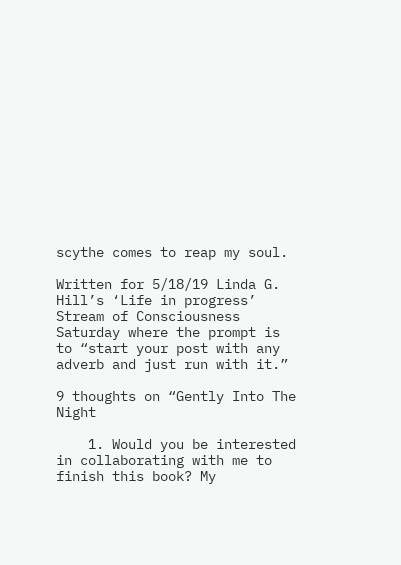scythe comes to reap my soul.

Written for 5/18/19 Linda G. Hill’s ‘Life in progress’ Stream of Consciousness Saturday where the prompt is to “start your post with any adverb and just run with it.”

9 thoughts on “Gently Into The Night

    1. Would you be interested in collaborating with me to finish this book? My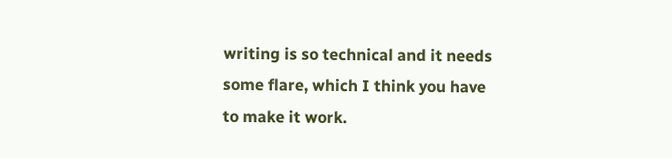writing is so technical and it needs some flare, which I think you have to make it work.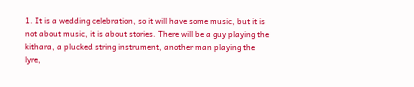1. It is a wedding celebration, so it will have some music, but it is not about music, it is about stories. There will be a guy playing the kithara, a plucked string instrument, another man playing the lyre,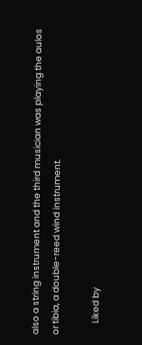also a string instrument and the third musician was playing the aulos or tibia, a double-reed wind instrument.

      Liked by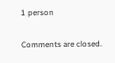1 person

Comments are closed.